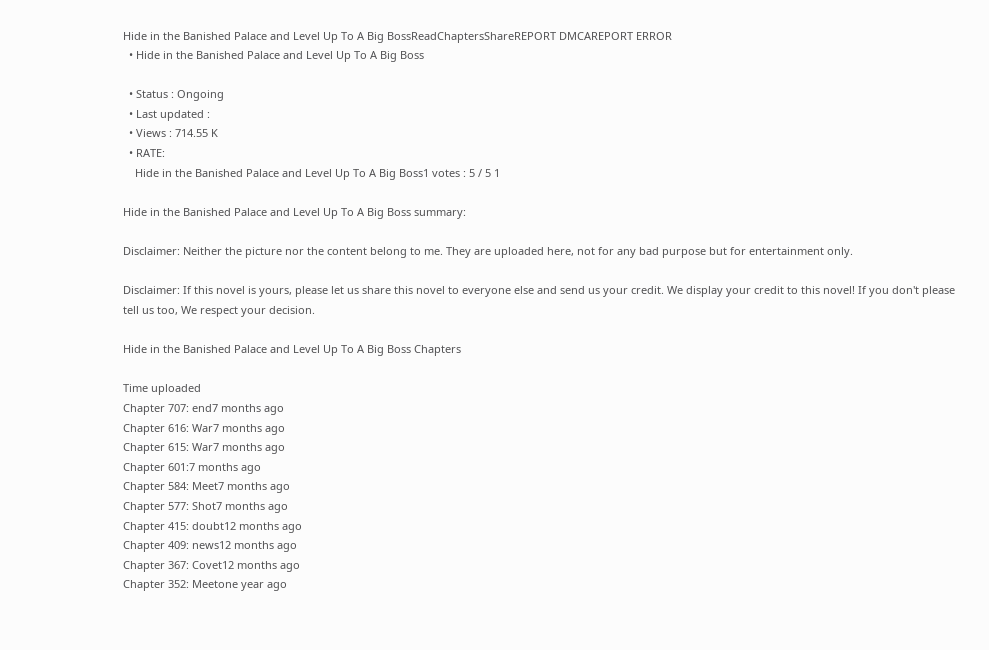Hide in the Banished Palace and Level Up To A Big BossReadChaptersShareREPORT DMCAREPORT ERROR
  • Hide in the Banished Palace and Level Up To A Big Boss

  • Status : Ongoing
  • Last updated :
  • Views : 714.55 K
  • RATE:
    Hide in the Banished Palace and Level Up To A Big Boss1 votes : 5 / 5 1

Hide in the Banished Palace and Level Up To A Big Boss summary:

Disclaimer: Neither the picture nor the content belong to me. They are uploaded here, not for any bad purpose but for entertainment only.

Disclaimer: If this novel is yours, please let us share this novel to everyone else and send us your credit. We display your credit to this novel! If you don't please tell us too, We respect your decision.

Hide in the Banished Palace and Level Up To A Big Boss Chapters

Time uploaded
Chapter 707: end7 months ago
Chapter 616: War7 months ago
Chapter 615: War7 months ago
Chapter 601:7 months ago
Chapter 584: Meet7 months ago
Chapter 577: Shot7 months ago
Chapter 415: doubt12 months ago
Chapter 409: news12 months ago
Chapter 367: Covet12 months ago
Chapter 352: Meetone year ago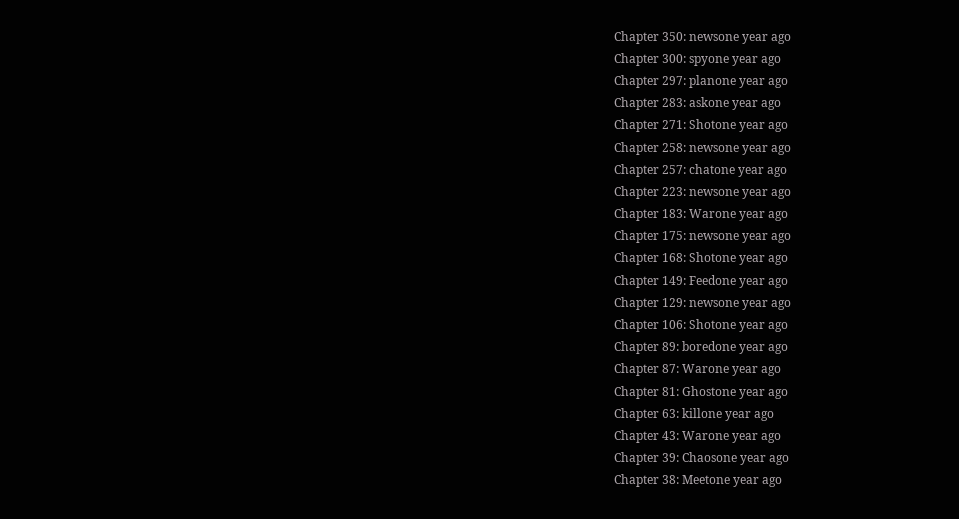Chapter 350: newsone year ago
Chapter 300: spyone year ago
Chapter 297: planone year ago
Chapter 283: askone year ago
Chapter 271: Shotone year ago
Chapter 258: newsone year ago
Chapter 257: chatone year ago
Chapter 223: newsone year ago
Chapter 183: Warone year ago
Chapter 175: newsone year ago
Chapter 168: Shotone year ago
Chapter 149: Feedone year ago
Chapter 129: newsone year ago
Chapter 106: Shotone year ago
Chapter 89: boredone year ago
Chapter 87: Warone year ago
Chapter 81: Ghostone year ago
Chapter 63: killone year ago
Chapter 43: Warone year ago
Chapter 39: Chaosone year ago
Chapter 38: Meetone year ago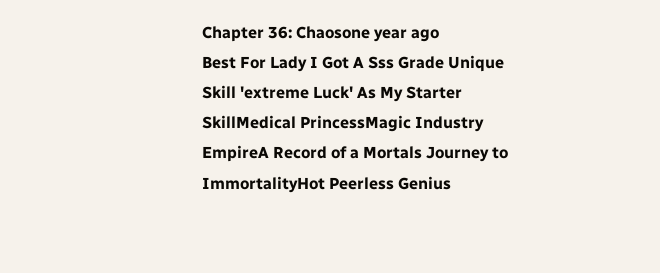Chapter 36: Chaosone year ago
Best For Lady I Got A Sss Grade Unique Skill 'extreme Luck' As My Starter SkillMedical PrincessMagic Industry EmpireA Record of a Mortals Journey to ImmortalityHot Peerless Genius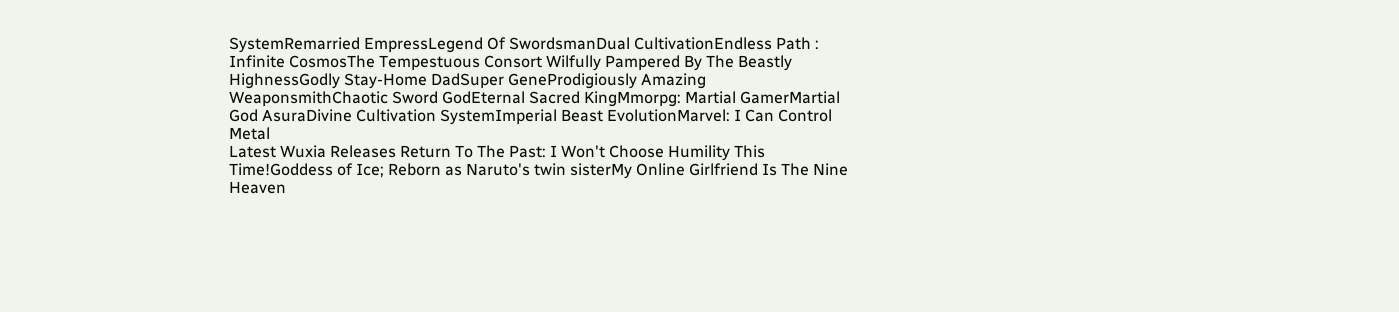SystemRemarried EmpressLegend Of SwordsmanDual CultivationEndless Path : Infinite CosmosThe Tempestuous Consort Wilfully Pampered By The Beastly HighnessGodly Stay-Home DadSuper GeneProdigiously Amazing WeaponsmithChaotic Sword GodEternal Sacred KingMmorpg: Martial GamerMartial God AsuraDivine Cultivation SystemImperial Beast EvolutionMarvel: I Can Control Metal
Latest Wuxia Releases Return To The Past: I Won't Choose Humility This Time!Goddess of Ice; Reborn as Naruto's twin sisterMy Online Girlfriend Is The Nine Heaven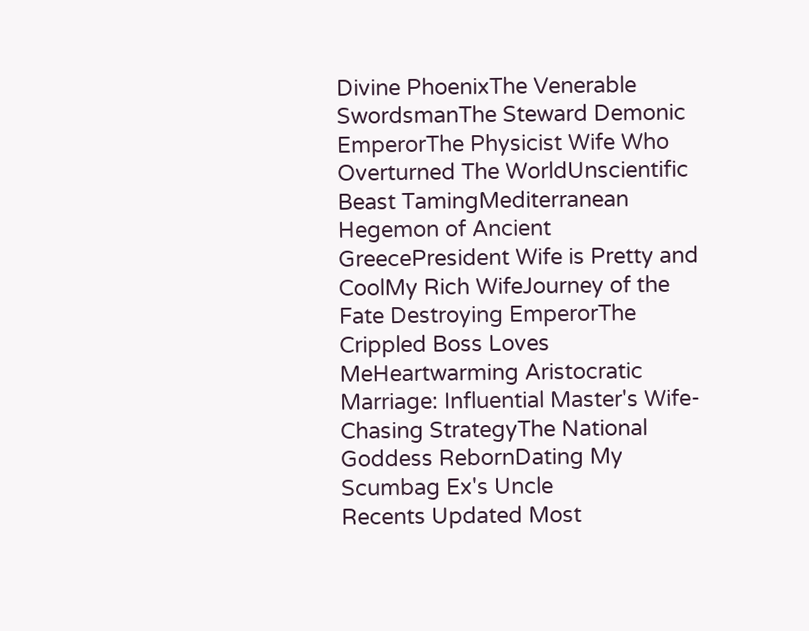Divine PhoenixThe Venerable SwordsmanThe Steward Demonic EmperorThe Physicist Wife Who Overturned The WorldUnscientific Beast TamingMediterranean Hegemon of Ancient GreecePresident Wife is Pretty and CoolMy Rich WifeJourney of the Fate Destroying EmperorThe Crippled Boss Loves MeHeartwarming Aristocratic Marriage: Influential Master's Wife-Chasing StrategyThe National Goddess RebornDating My Scumbag Ex's Uncle
Recents Updated Most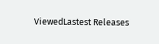ViewedLastest Releases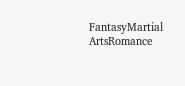FantasyMartial ArtsRomance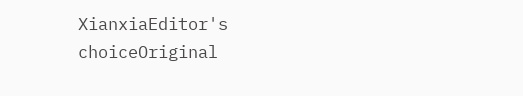XianxiaEditor's choiceOriginal